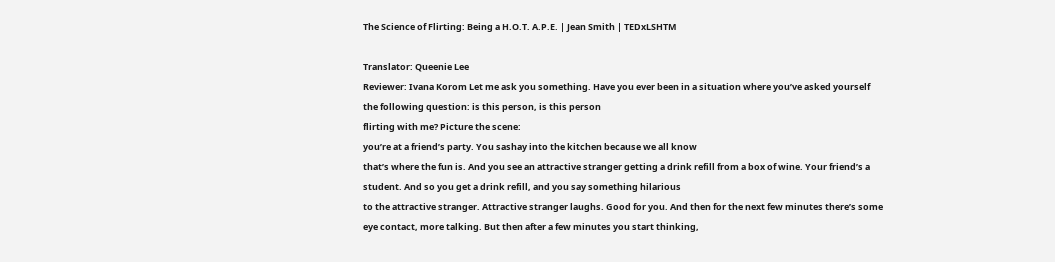The Science of Flirting: Being a H.O.T. A.P.E. | Jean Smith | TEDxLSHTM

Translator: Queenie Lee
Reviewer: Ivana Korom Let me ask you something. Have you ever been in a situation where you’ve asked yourself
the following question: is this person, is this person
flirting with me? Picture the scene:
you’re at a friend’s party. You sashay into the kitchen because we all know
that’s where the fun is. And you see an attractive stranger getting a drink refill from a box of wine. Your friend’s a student. And so you get a drink refill, and you say something hilarious
to the attractive stranger. Attractive stranger laughs. Good for you. And then for the next few minutes there’s some eye contact, more talking. But then after a few minutes you start thinking,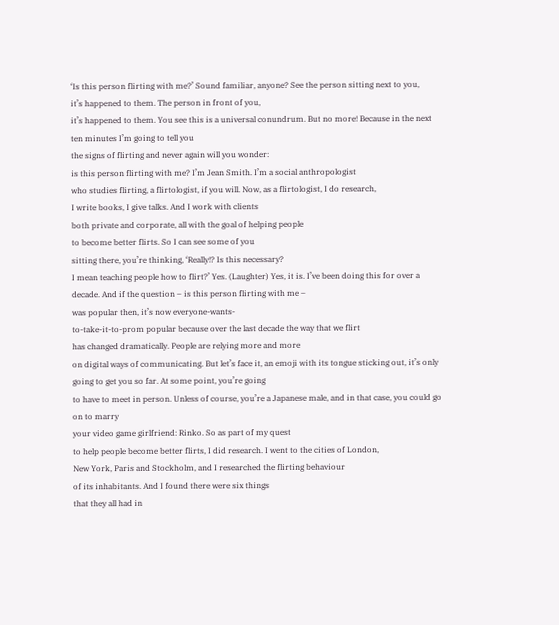‘Is this person flirting with me?’ Sound familiar, anyone? See the person sitting next to you,
it’s happened to them. The person in front of you,
it’s happened to them. You see this is a universal conundrum. But no more! Because in the next ten minutes I’m going to tell you
the signs of flirting and never again will you wonder:
is this person flirting with me? I’m Jean Smith. I’m a social anthropologist
who studies flirting, a flirtologist, if you will. Now, as a flirtologist, I do research,
I write books, I give talks. And I work with clients
both private and corporate, all with the goal of helping people
to become better flirts. So I can see some of you
sitting there, you’re thinking, ‘Really!? Is this necessary?
I mean teaching people how to flirt?’ Yes. (Laughter) Yes, it is. I’ve been doing this for over a decade. And if the question – is this person flirting with me –
was popular then, it’s now everyone-wants-
to-take-it-to-prom popular because over the last decade the way that we flirt
has changed dramatically. People are relying more and more
on digital ways of communicating. But let’s face it, an emoji with its tongue sticking out, it’s only going to get you so far. At some point, you’re going
to have to meet in person. Unless of course, you’re a Japanese male, and in that case, you could go on to marry
your video game girlfriend: Rinko. So as part of my quest
to help people become better flirts, I did research. I went to the cities of London,
New York, Paris and Stockholm, and I researched the flirting behaviour
of its inhabitants. And I found there were six things
that they all had in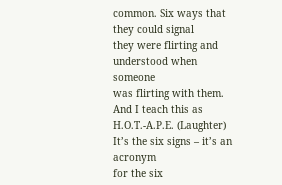common. Six ways that they could signal
they were flirting and understood when someone
was flirting with them. And I teach this as H.O.T.-A.P.E. (Laughter) It’s the six signs – it’s an acronym
for the six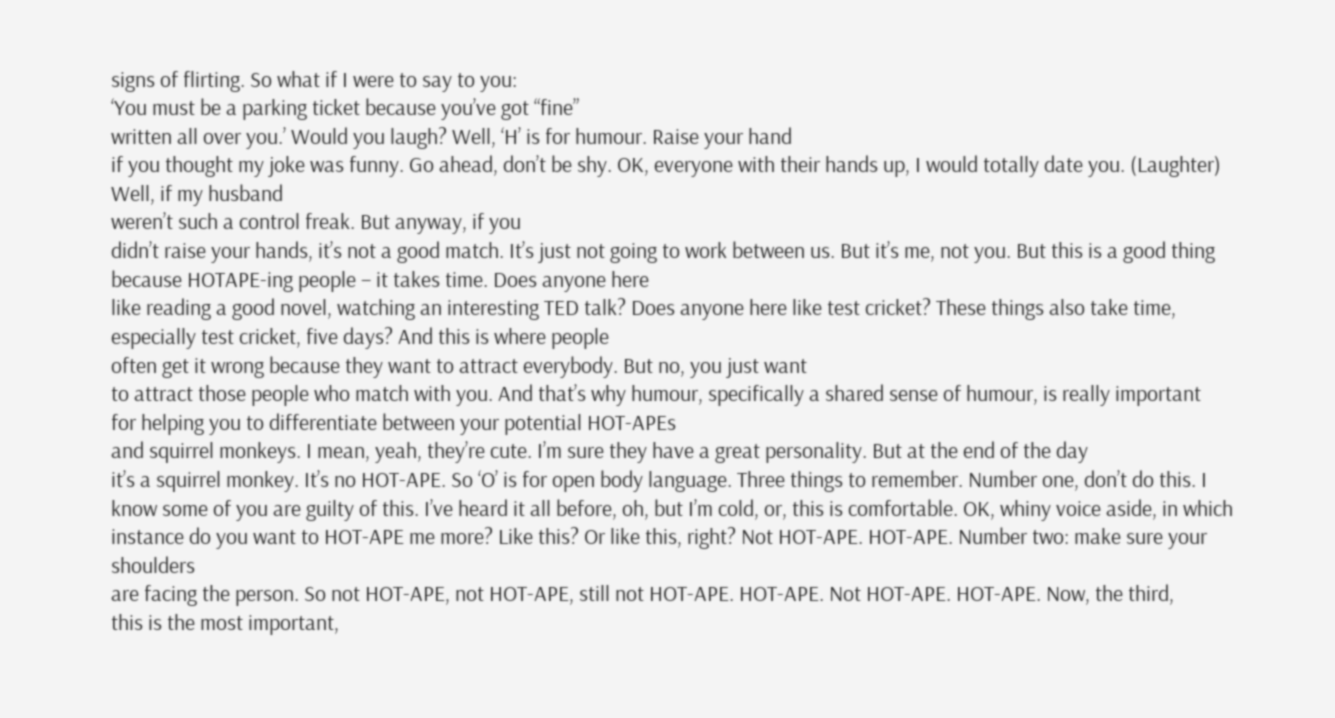signs of flirting. So what if I were to say to you:
‘You must be a parking ticket because you’ve got “fine”
written all over you.’ Would you laugh? Well, ‘H’ is for humour. Raise your hand
if you thought my joke was funny. Go ahead, don’t be shy. OK, everyone with their hands up, I would totally date you. (Laughter) Well, if my husband
weren’t such a control freak. But anyway, if you
didn’t raise your hands, it’s not a good match. It’s just not going to work between us. But it’s me, not you. But this is a good thing because HOTAPE-ing people – it takes time. Does anyone here
like reading a good novel, watching an interesting TED talk? Does anyone here like test cricket? These things also take time,
especially test cricket, five days? And this is where people
often get it wrong because they want to attract everybody. But no, you just want
to attract those people who match with you. And that’s why humour, specifically a shared sense of humour, is really important
for helping you to differentiate between your potential HOT-APEs
and squirrel monkeys. I mean, yeah, they’re cute. I’m sure they have a great personality. But at the end of the day
it’s a squirrel monkey. It’s no HOT-APE. So ‘O’ is for open body language. Three things to remember. Number one, don’t do this. I know some of you are guilty of this. I’ve heard it all before, oh, but I’m cold, or, this is comfortable. OK, whiny voice aside, in which instance do you want to HOT-APE me more? Like this? Or like this, right? Not HOT-APE. HOT-APE. Number two: make sure your shoulders
are facing the person. So not HOT-APE, not HOT-APE, still not HOT-APE. HOT-APE. Not HOT-APE. HOT-APE. Now, the third,
this is the most important,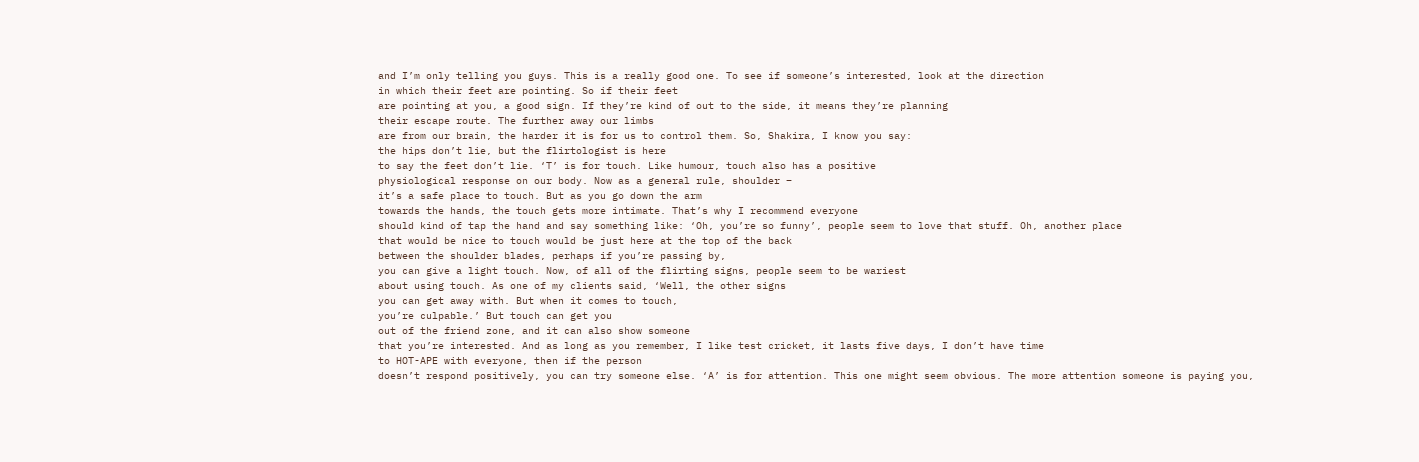and I’m only telling you guys. This is a really good one. To see if someone’s interested, look at the direction
in which their feet are pointing. So if their feet
are pointing at you, a good sign. If they’re kind of out to the side, it means they’re planning
their escape route. The further away our limbs
are from our brain, the harder it is for us to control them. So, Shakira, I know you say:
the hips don’t lie, but the flirtologist is here
to say the feet don’t lie. ‘T’ is for touch. Like humour, touch also has a positive
physiological response on our body. Now as a general rule, shoulder –
it’s a safe place to touch. But as you go down the arm
towards the hands, the touch gets more intimate. That’s why I recommend everyone
should kind of tap the hand and say something like: ‘Oh, you’re so funny’, people seem to love that stuff. Oh, another place
that would be nice to touch would be just here at the top of the back
between the shoulder blades, perhaps if you’re passing by,
you can give a light touch. Now, of all of the flirting signs, people seem to be wariest
about using touch. As one of my clients said, ‘Well, the other signs
you can get away with. But when it comes to touch,
you’re culpable.’ But touch can get you
out of the friend zone, and it can also show someone
that you’re interested. And as long as you remember, I like test cricket, it lasts five days, I don’t have time
to HOT-APE with everyone, then if the person
doesn’t respond positively, you can try someone else. ‘A’ is for attention. This one might seem obvious. The more attention someone is paying you,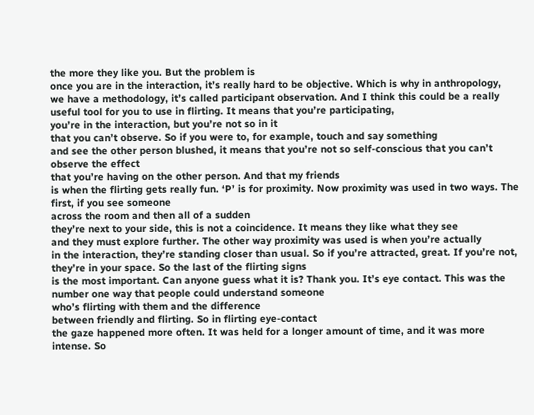the more they like you. But the problem is
once you are in the interaction, it’s really hard to be objective. Which is why in anthropology,
we have a methodology, it’s called participant observation. And I think this could be a really
useful tool for you to use in flirting. It means that you’re participating,
you’re in the interaction, but you’re not so in it
that you can’t observe. So if you were to, for example, touch and say something
and see the other person blushed, it means that you’re not so self-conscious that you can’t observe the effect
that you’re having on the other person. And that my friends
is when the flirting gets really fun. ‘P’ is for proximity. Now proximity was used in two ways. The first, if you see someone
across the room and then all of a sudden
they’re next to your side, this is not a coincidence. It means they like what they see
and they must explore further. The other way proximity was used is when you’re actually
in the interaction, they’re standing closer than usual. So if you’re attracted, great. If you’re not, they’re in your space. So the last of the flirting signs
is the most important. Can anyone guess what it is? Thank you. It’s eye contact. This was the number one way that people could understand someone
who’s flirting with them and the difference
between friendly and flirting. So in flirting eye-contact
the gaze happened more often. It was held for a longer amount of time, and it was more intense. So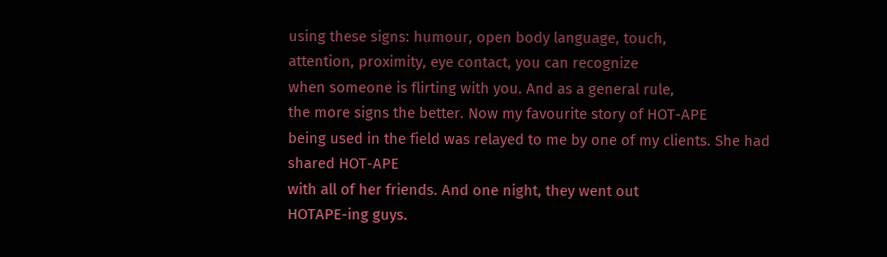using these signs: humour, open body language, touch,
attention, proximity, eye contact, you can recognize
when someone is flirting with you. And as a general rule,
the more signs the better. Now my favourite story of HOT-APE
being used in the field was relayed to me by one of my clients. She had shared HOT-APE
with all of her friends. And one night, they went out
HOTAPE-ing guys.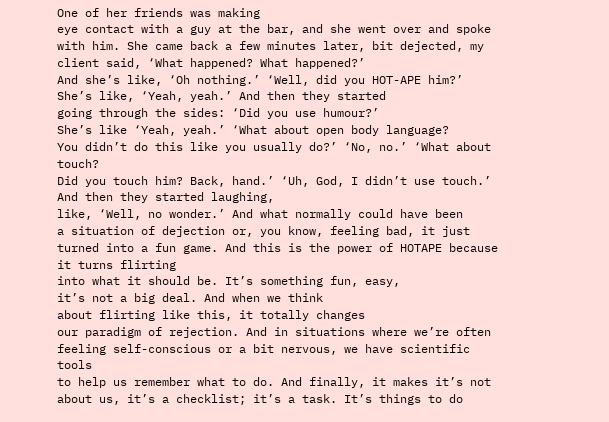One of her friends was making
eye contact with a guy at the bar, and she went over and spoke with him. She came back a few minutes later, bit dejected, my client said, ‘What happened? What happened?’
And she’s like, ‘Oh nothing.’ ‘Well, did you HOT-APE him?’
She’s like, ‘Yeah, yeah.’ And then they started
going through the sides: ‘Did you use humour?’
She’s like ‘Yeah, yeah.’ ‘What about open body language?
You didn’t do this like you usually do?’ ‘No, no.’ ‘What about touch?
Did you touch him? Back, hand.’ ‘Uh, God, I didn’t use touch.’ And then they started laughing,
like, ‘Well, no wonder.’ And what normally could have been
a situation of dejection or, you know, feeling bad, it just turned into a fun game. And this is the power of HOTAPE because it turns flirting
into what it should be. It’s something fun, easy,
it’s not a big deal. And when we think
about flirting like this, it totally changes
our paradigm of rejection. And in situations where we’re often
feeling self-conscious or a bit nervous, we have scientific tools
to help us remember what to do. And finally, it makes it’s not about us, it’s a checklist; it’s a task. It’s things to do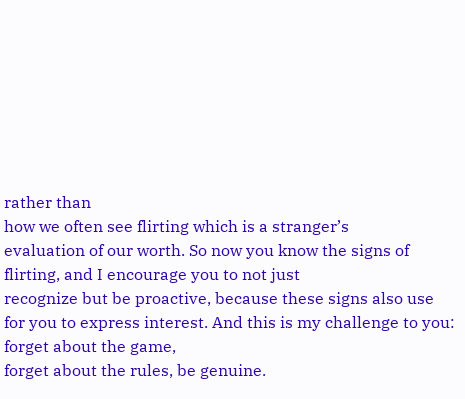rather than
how we often see flirting which is a stranger’s
evaluation of our worth. So now you know the signs of flirting, and I encourage you to not just
recognize but be proactive, because these signs also use
for you to express interest. And this is my challenge to you: forget about the game,
forget about the rules, be genuine.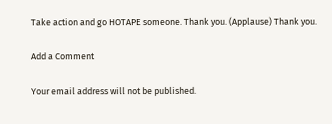Take action and go HOTAPE someone. Thank you. (Applause) Thank you.

Add a Comment

Your email address will not be published.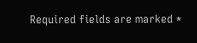Required fields are marked *